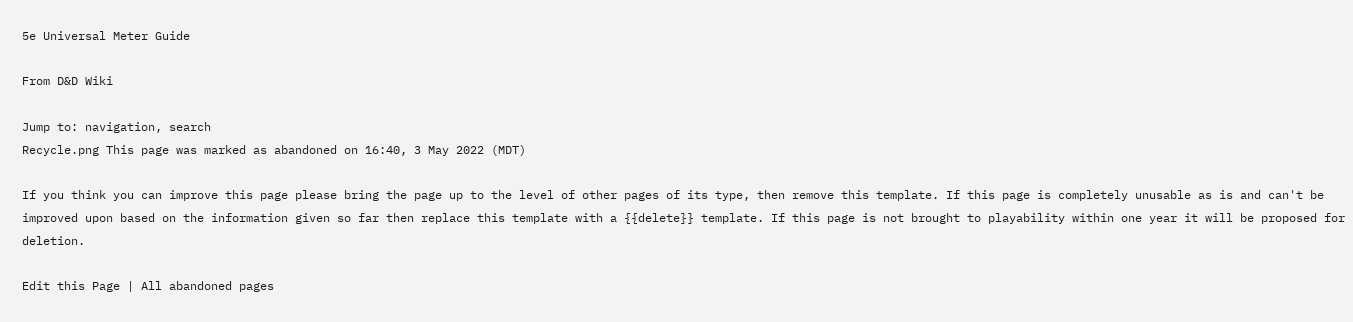5e Universal Meter Guide

From D&D Wiki

Jump to: navigation, search
Recycle.png This page was marked as abandoned on 16:40, 3 May 2022 (MDT)

If you think you can improve this page please bring the page up to the level of other pages of its type, then remove this template. If this page is completely unusable as is and can't be improved upon based on the information given so far then replace this template with a {{delete}} template. If this page is not brought to playability within one year it will be proposed for deletion.

Edit this Page | All abandoned pages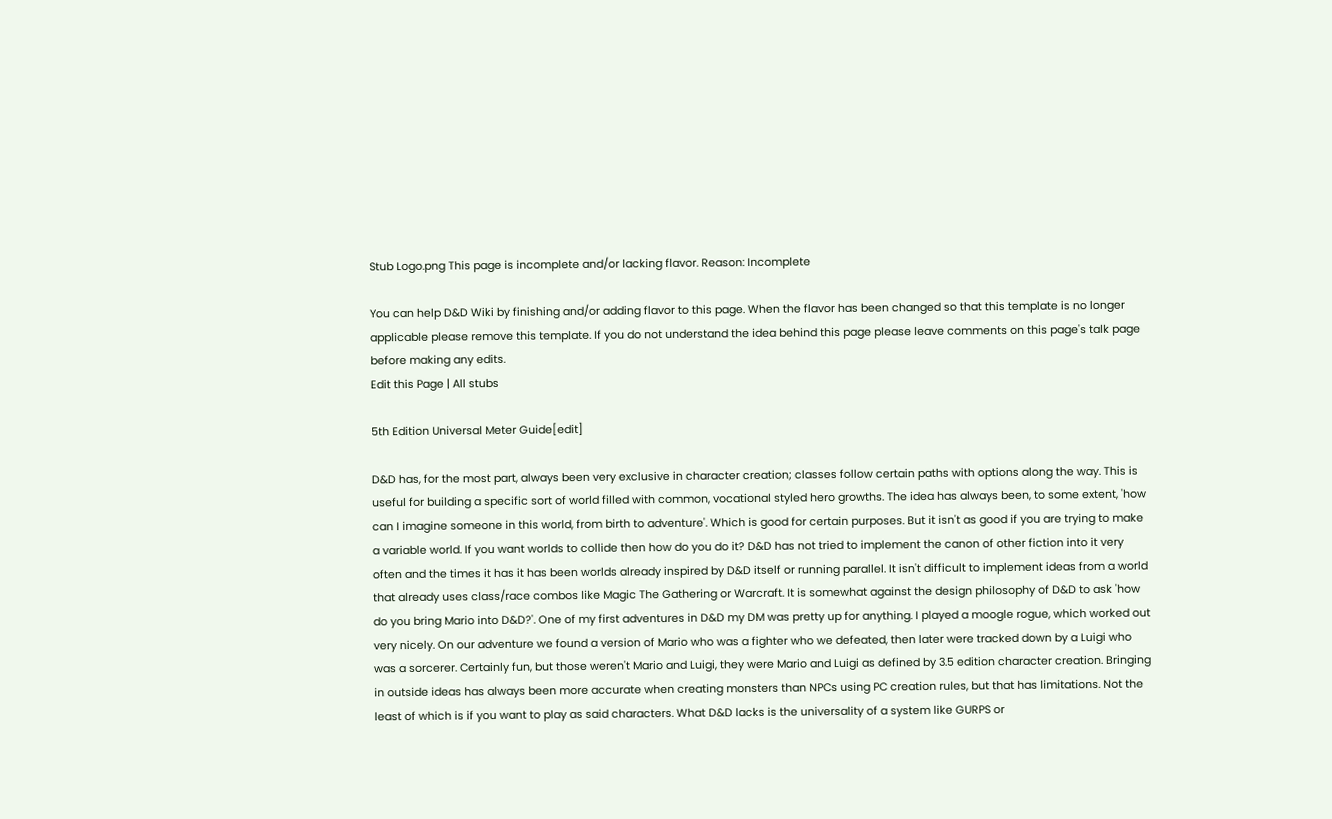Stub Logo.png This page is incomplete and/or lacking flavor. Reason: Incomplete

You can help D&D Wiki by finishing and/or adding flavor to this page. When the flavor has been changed so that this template is no longer applicable please remove this template. If you do not understand the idea behind this page please leave comments on this page's talk page before making any edits.
Edit this Page | All stubs

5th Edition Universal Meter Guide[edit]

D&D has, for the most part, always been very exclusive in character creation; classes follow certain paths with options along the way. This is useful for building a specific sort of world filled with common, vocational styled hero growths. The idea has always been, to some extent, 'how can I imagine someone in this world, from birth to adventure'. Which is good for certain purposes. But it isn't as good if you are trying to make a variable world. If you want worlds to collide then how do you do it? D&D has not tried to implement the canon of other fiction into it very often and the times it has it has been worlds already inspired by D&D itself or running parallel. It isn't difficult to implement ideas from a world that already uses class/race combos like Magic The Gathering or Warcraft. It is somewhat against the design philosophy of D&D to ask 'how do you bring Mario into D&D?'. One of my first adventures in D&D my DM was pretty up for anything. I played a moogle rogue, which worked out very nicely. On our adventure we found a version of Mario who was a fighter who we defeated, then later were tracked down by a Luigi who was a sorcerer. Certainly fun, but those weren't Mario and Luigi, they were Mario and Luigi as defined by 3.5 edition character creation. Bringing in outside ideas has always been more accurate when creating monsters than NPCs using PC creation rules, but that has limitations. Not the least of which is if you want to play as said characters. What D&D lacks is the universality of a system like GURPS or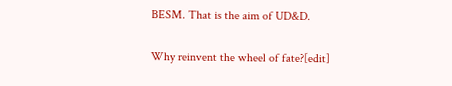BESM. That is the aim of UD&D.

Why reinvent the wheel of fate?[edit]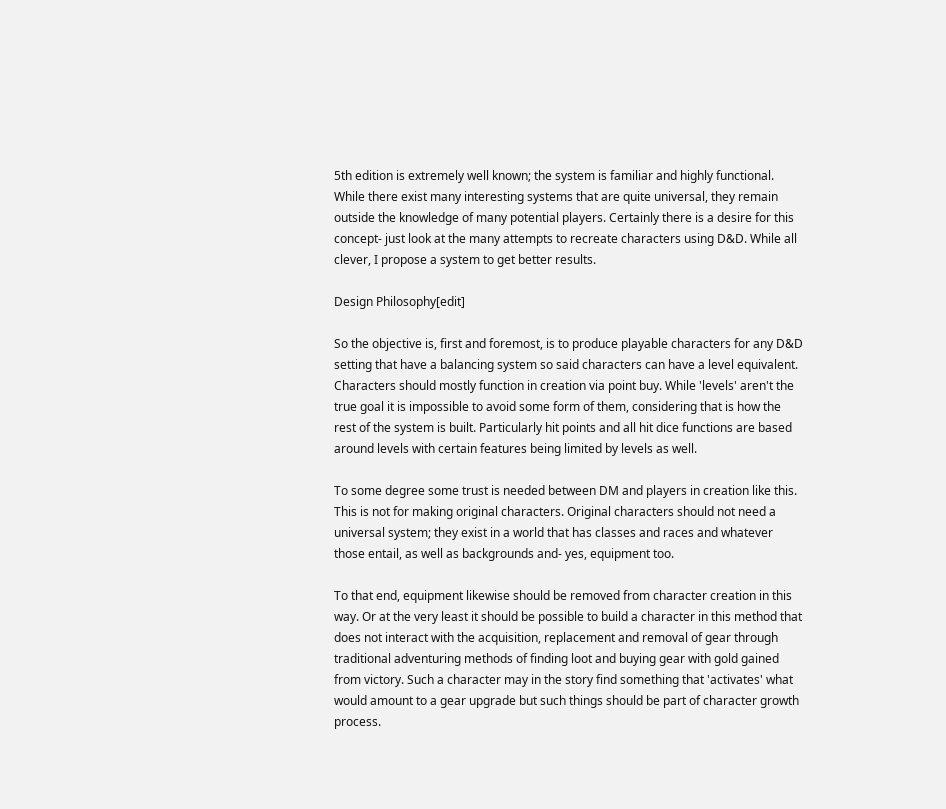5th edition is extremely well known; the system is familiar and highly functional. While there exist many interesting systems that are quite universal, they remain outside the knowledge of many potential players. Certainly there is a desire for this concept- just look at the many attempts to recreate characters using D&D. While all clever, I propose a system to get better results.

Design Philosophy[edit]

So the objective is, first and foremost, is to produce playable characters for any D&D setting that have a balancing system so said characters can have a level equivalent. Characters should mostly function in creation via point buy. While 'levels' aren't the true goal it is impossible to avoid some form of them, considering that is how the rest of the system is built. Particularly hit points and all hit dice functions are based around levels with certain features being limited by levels as well.

To some degree some trust is needed between DM and players in creation like this. This is not for making original characters. Original characters should not need a universal system; they exist in a world that has classes and races and whatever those entail, as well as backgrounds and- yes, equipment too.

To that end, equipment likewise should be removed from character creation in this way. Or at the very least it should be possible to build a character in this method that does not interact with the acquisition, replacement and removal of gear through traditional adventuring methods of finding loot and buying gear with gold gained from victory. Such a character may in the story find something that 'activates' what would amount to a gear upgrade but such things should be part of character growth process.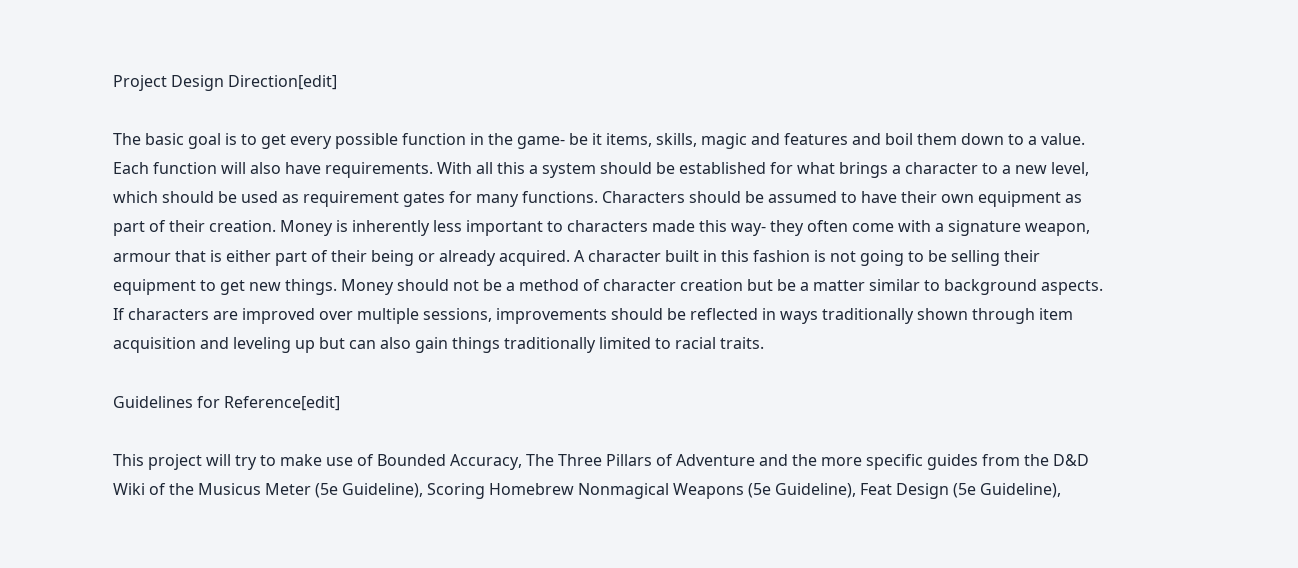Project Design Direction[edit]

The basic goal is to get every possible function in the game- be it items, skills, magic and features and boil them down to a value. Each function will also have requirements. With all this a system should be established for what brings a character to a new level, which should be used as requirement gates for many functions. Characters should be assumed to have their own equipment as part of their creation. Money is inherently less important to characters made this way- they often come with a signature weapon, armour that is either part of their being or already acquired. A character built in this fashion is not going to be selling their equipment to get new things. Money should not be a method of character creation but be a matter similar to background aspects. If characters are improved over multiple sessions, improvements should be reflected in ways traditionally shown through item acquisition and leveling up but can also gain things traditionally limited to racial traits.

Guidelines for Reference[edit]

This project will try to make use of Bounded Accuracy, The Three Pillars of Adventure and the more specific guides from the D&D Wiki of the Musicus Meter (5e Guideline), Scoring Homebrew Nonmagical Weapons (5e Guideline), Feat Design (5e Guideline),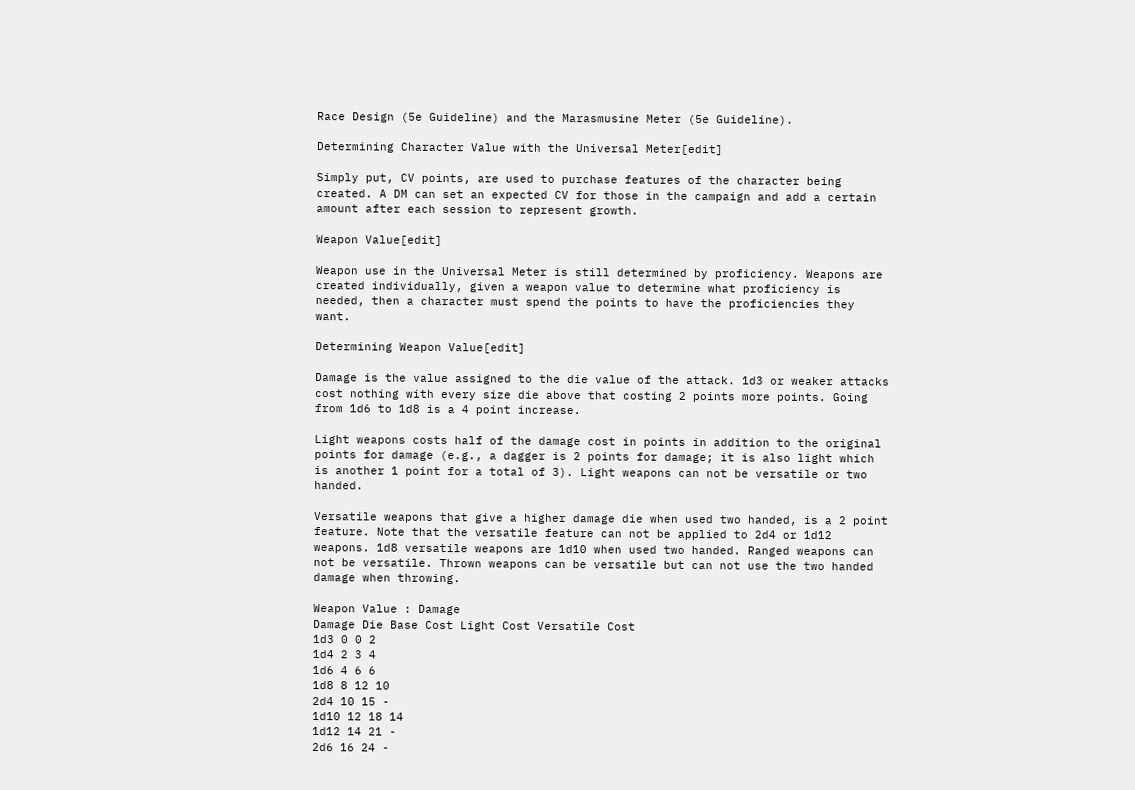Race Design (5e Guideline) and the Marasmusine Meter (5e Guideline).

Determining Character Value with the Universal Meter[edit]

Simply put, CV points, are used to purchase features of the character being created. A DM can set an expected CV for those in the campaign and add a certain amount after each session to represent growth.

Weapon Value[edit]

Weapon use in the Universal Meter is still determined by proficiency. Weapons are created individually, given a weapon value to determine what proficiency is needed, then a character must spend the points to have the proficiencies they want.

Determining Weapon Value[edit]

Damage is the value assigned to the die value of the attack. 1d3 or weaker attacks cost nothing with every size die above that costing 2 points more points. Going from 1d6 to 1d8 is a 4 point increase.

Light weapons costs half of the damage cost in points in addition to the original points for damage (e.g., a dagger is 2 points for damage; it is also light which is another 1 point for a total of 3). Light weapons can not be versatile or two handed.

Versatile weapons that give a higher damage die when used two handed, is a 2 point feature. Note that the versatile feature can not be applied to 2d4 or 1d12 weapons. 1d8 versatile weapons are 1d10 when used two handed. Ranged weapons can not be versatile. Thrown weapons can be versatile but can not use the two handed damage when throwing.

Weapon Value : Damage
Damage Die Base Cost Light Cost Versatile Cost
1d3 0 0 2
1d4 2 3 4
1d6 4 6 6
1d8 8 12 10
2d4 10 15 -
1d10 12 18 14
1d12 14 21 -
2d6 16 24 -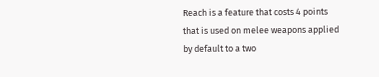Reach is a feature that costs 4 points that is used on melee weapons applied by default to a two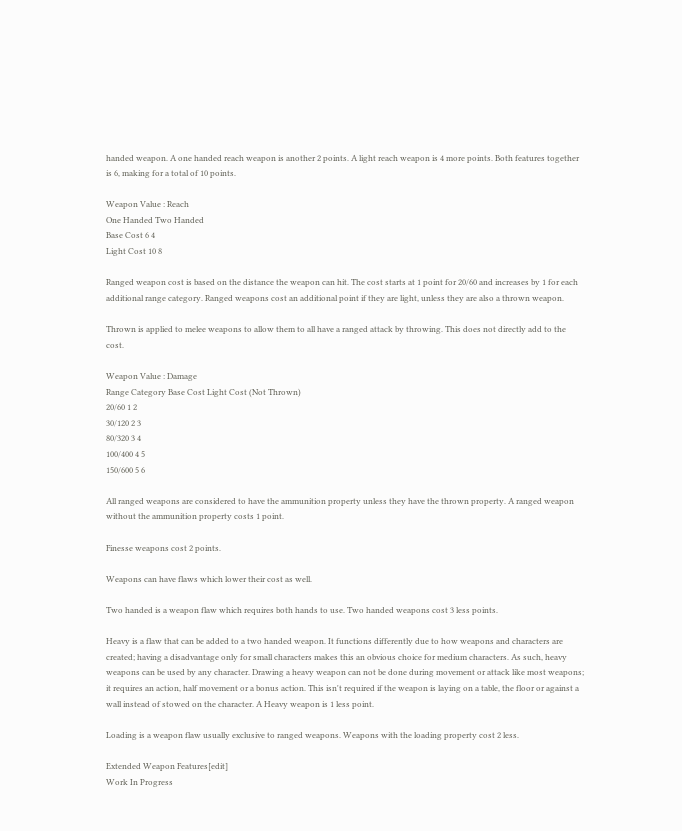handed weapon. A one handed reach weapon is another 2 points. A light reach weapon is 4 more points. Both features together is 6, making for a total of 10 points.

Weapon Value : Reach
One Handed Two Handed
Base Cost 6 4
Light Cost 10 8

Ranged weapon cost is based on the distance the weapon can hit. The cost starts at 1 point for 20/60 and increases by 1 for each additional range category. Ranged weapons cost an additional point if they are light, unless they are also a thrown weapon.

Thrown is applied to melee weapons to allow them to all have a ranged attack by throwing. This does not directly add to the cost.

Weapon Value : Damage
Range Category Base Cost Light Cost (Not Thrown)
20/60 1 2
30/120 2 3
80/320 3 4
100/400 4 5
150/600 5 6

All ranged weapons are considered to have the ammunition property unless they have the thrown property. A ranged weapon without the ammunition property costs 1 point.

Finesse weapons cost 2 points.

Weapons can have flaws which lower their cost as well.

Two handed is a weapon flaw which requires both hands to use. Two handed weapons cost 3 less points.

Heavy is a flaw that can be added to a two handed weapon. It functions differently due to how weapons and characters are created; having a disadvantage only for small characters makes this an obvious choice for medium characters. As such, heavy weapons can be used by any character. Drawing a heavy weapon can not be done during movement or attack like most weapons; it requires an action, half movement or a bonus action. This isn't required if the weapon is laying on a table, the floor or against a wall instead of stowed on the character. A Heavy weapon is 1 less point.

Loading is a weapon flaw usually exclusive to ranged weapons. Weapons with the loading property cost 2 less.

Extended Weapon Features[edit]
Work In Progress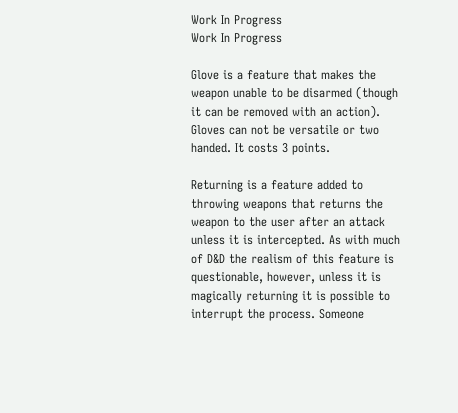Work In Progress
Work In Progress

Glove is a feature that makes the weapon unable to be disarmed (though it can be removed with an action). Gloves can not be versatile or two handed. It costs 3 points.

Returning is a feature added to throwing weapons that returns the weapon to the user after an attack unless it is intercepted. As with much of D&D the realism of this feature is questionable, however, unless it is magically returning it is possible to interrupt the process. Someone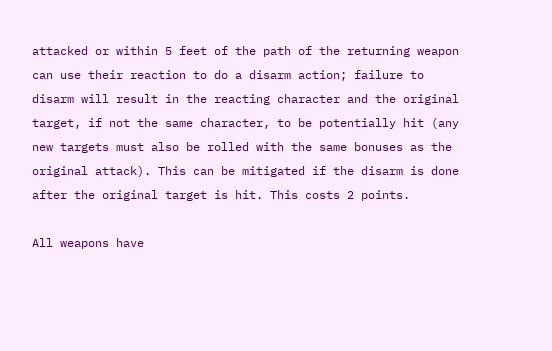attacked or within 5 feet of the path of the returning weapon can use their reaction to do a disarm action; failure to disarm will result in the reacting character and the original target, if not the same character, to be potentially hit (any new targets must also be rolled with the same bonuses as the original attack). This can be mitigated if the disarm is done after the original target is hit. This costs 2 points.

All weapons have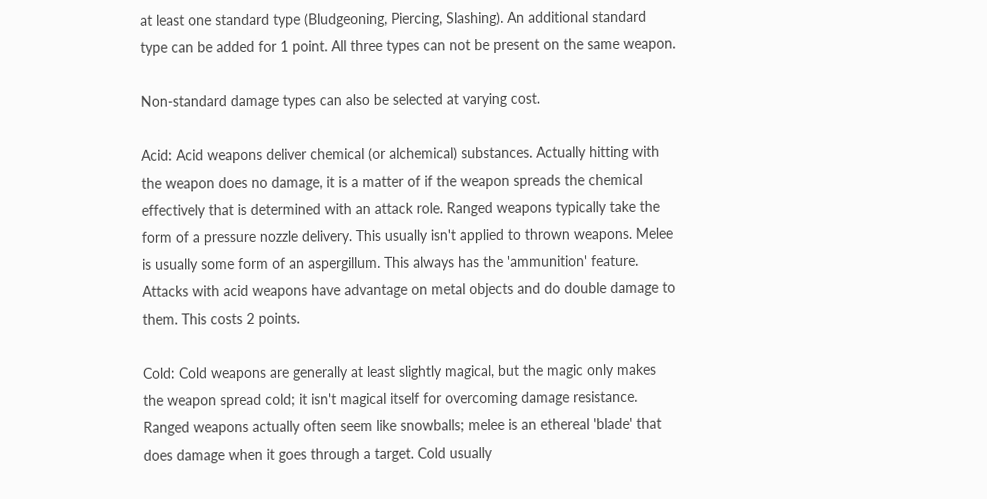at least one standard type (Bludgeoning, Piercing, Slashing). An additional standard type can be added for 1 point. All three types can not be present on the same weapon.

Non-standard damage types can also be selected at varying cost.

Acid: Acid weapons deliver chemical (or alchemical) substances. Actually hitting with the weapon does no damage, it is a matter of if the weapon spreads the chemical effectively that is determined with an attack role. Ranged weapons typically take the form of a pressure nozzle delivery. This usually isn't applied to thrown weapons. Melee is usually some form of an aspergillum. This always has the 'ammunition' feature. Attacks with acid weapons have advantage on metal objects and do double damage to them. This costs 2 points.

Cold: Cold weapons are generally at least slightly magical, but the magic only makes the weapon spread cold; it isn't magical itself for overcoming damage resistance. Ranged weapons actually often seem like snowballs; melee is an ethereal 'blade' that does damage when it goes through a target. Cold usually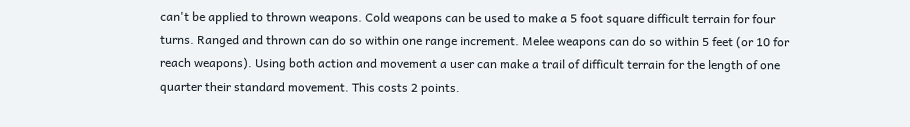can't be applied to thrown weapons. Cold weapons can be used to make a 5 foot square difficult terrain for four turns. Ranged and thrown can do so within one range increment. Melee weapons can do so within 5 feet (or 10 for reach weapons). Using both action and movement a user can make a trail of difficult terrain for the length of one quarter their standard movement. This costs 2 points.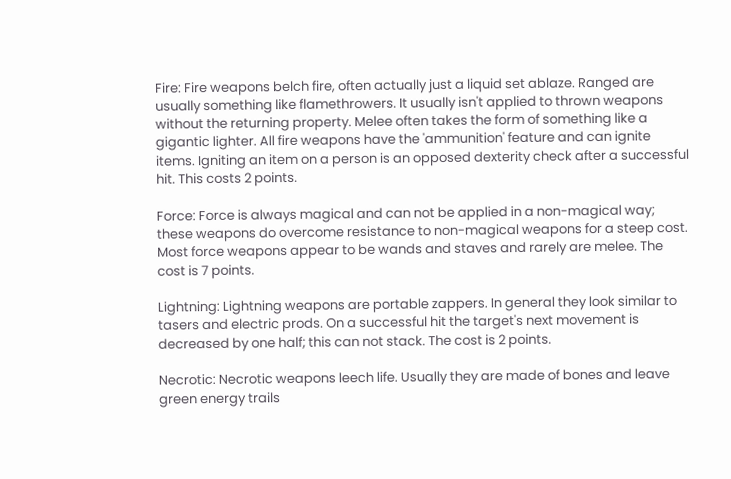Fire: Fire weapons belch fire, often actually just a liquid set ablaze. Ranged are usually something like flamethrowers. It usually isn't applied to thrown weapons without the returning property. Melee often takes the form of something like a gigantic lighter. All fire weapons have the 'ammunition' feature and can ignite items. Igniting an item on a person is an opposed dexterity check after a successful hit. This costs 2 points.

Force: Force is always magical and can not be applied in a non-magical way; these weapons do overcome resistance to non-magical weapons for a steep cost. Most force weapons appear to be wands and staves and rarely are melee. The cost is 7 points.

Lightning: Lightning weapons are portable zappers. In general they look similar to tasers and electric prods. On a successful hit the target's next movement is decreased by one half; this can not stack. The cost is 2 points.

Necrotic: Necrotic weapons leech life. Usually they are made of bones and leave green energy trails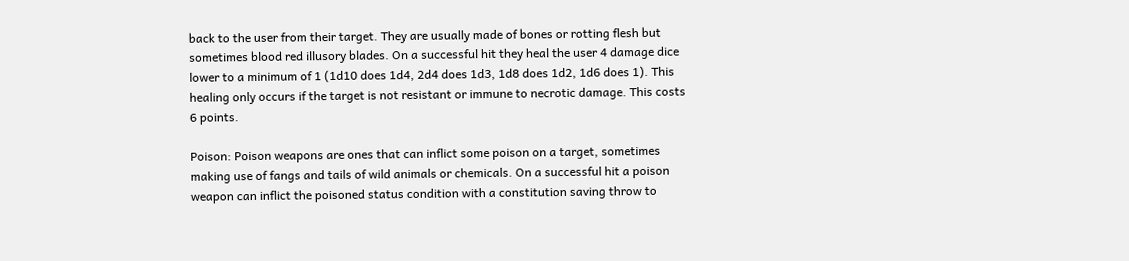back to the user from their target. They are usually made of bones or rotting flesh but sometimes blood red illusory blades. On a successful hit they heal the user 4 damage dice lower to a minimum of 1 (1d10 does 1d4, 2d4 does 1d3, 1d8 does 1d2, 1d6 does 1). This healing only occurs if the target is not resistant or immune to necrotic damage. This costs 6 points.

Poison: Poison weapons are ones that can inflict some poison on a target, sometimes making use of fangs and tails of wild animals or chemicals. On a successful hit a poison weapon can inflict the poisoned status condition with a constitution saving throw to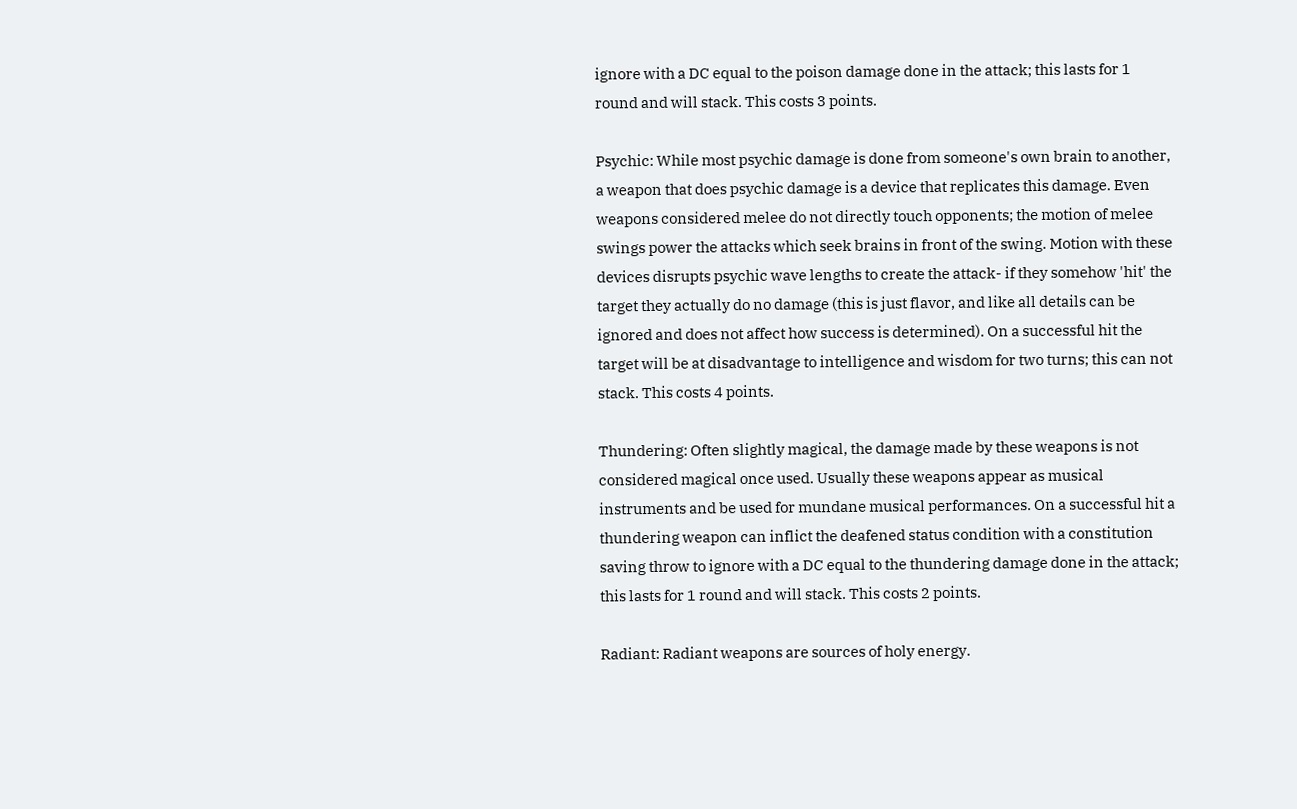ignore with a DC equal to the poison damage done in the attack; this lasts for 1 round and will stack. This costs 3 points.

Psychic: While most psychic damage is done from someone's own brain to another, a weapon that does psychic damage is a device that replicates this damage. Even weapons considered melee do not directly touch opponents; the motion of melee swings power the attacks which seek brains in front of the swing. Motion with these devices disrupts psychic wave lengths to create the attack- if they somehow 'hit' the target they actually do no damage (this is just flavor, and like all details can be ignored and does not affect how success is determined). On a successful hit the target will be at disadvantage to intelligence and wisdom for two turns; this can not stack. This costs 4 points.

Thundering: Often slightly magical, the damage made by these weapons is not considered magical once used. Usually these weapons appear as musical instruments and be used for mundane musical performances. On a successful hit a thundering weapon can inflict the deafened status condition with a constitution saving throw to ignore with a DC equal to the thundering damage done in the attack; this lasts for 1 round and will stack. This costs 2 points.

Radiant: Radiant weapons are sources of holy energy.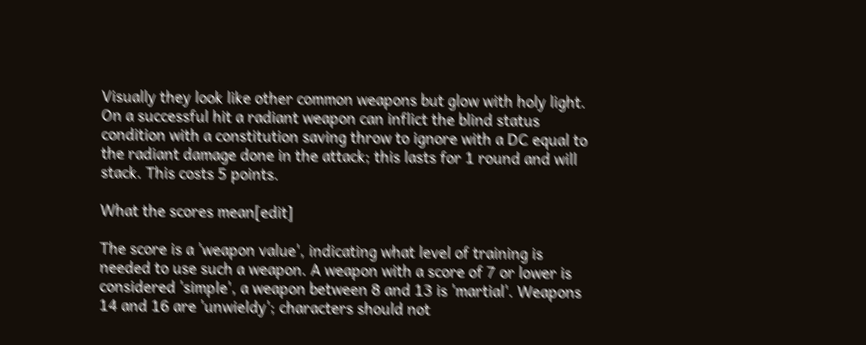Visually they look like other common weapons but glow with holy light. On a successful hit a radiant weapon can inflict the blind status condition with a constitution saving throw to ignore with a DC equal to the radiant damage done in the attack; this lasts for 1 round and will stack. This costs 5 points.

What the scores mean[edit]

The score is a 'weapon value', indicating what level of training is needed to use such a weapon. A weapon with a score of 7 or lower is considered 'simple', a weapon between 8 and 13 is 'martial'. Weapons 14 and 16 are 'unwieldy'; characters should not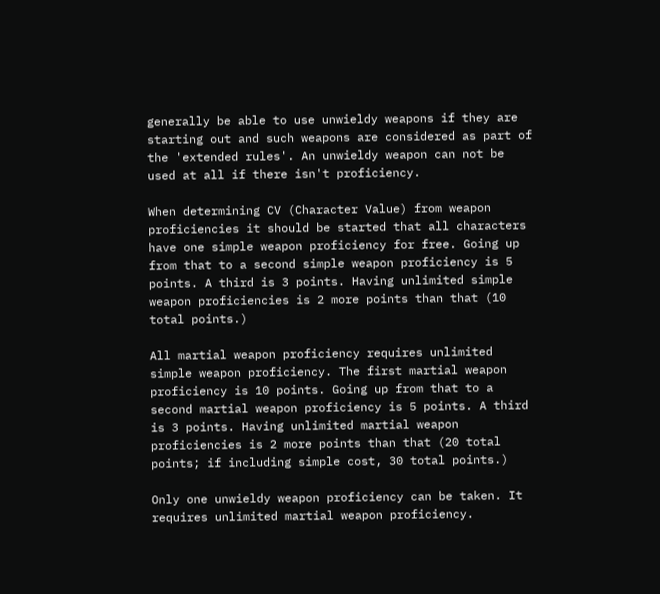generally be able to use unwieldy weapons if they are starting out and such weapons are considered as part of the 'extended rules'. An unwieldy weapon can not be used at all if there isn't proficiency.

When determining CV (Character Value) from weapon proficiencies it should be started that all characters have one simple weapon proficiency for free. Going up from that to a second simple weapon proficiency is 5 points. A third is 3 points. Having unlimited simple weapon proficiencies is 2 more points than that (10 total points.)

All martial weapon proficiency requires unlimited simple weapon proficiency. The first martial weapon proficiency is 10 points. Going up from that to a second martial weapon proficiency is 5 points. A third is 3 points. Having unlimited martial weapon proficiencies is 2 more points than that (20 total points; if including simple cost, 30 total points.)

Only one unwieldy weapon proficiency can be taken. It requires unlimited martial weapon proficiency.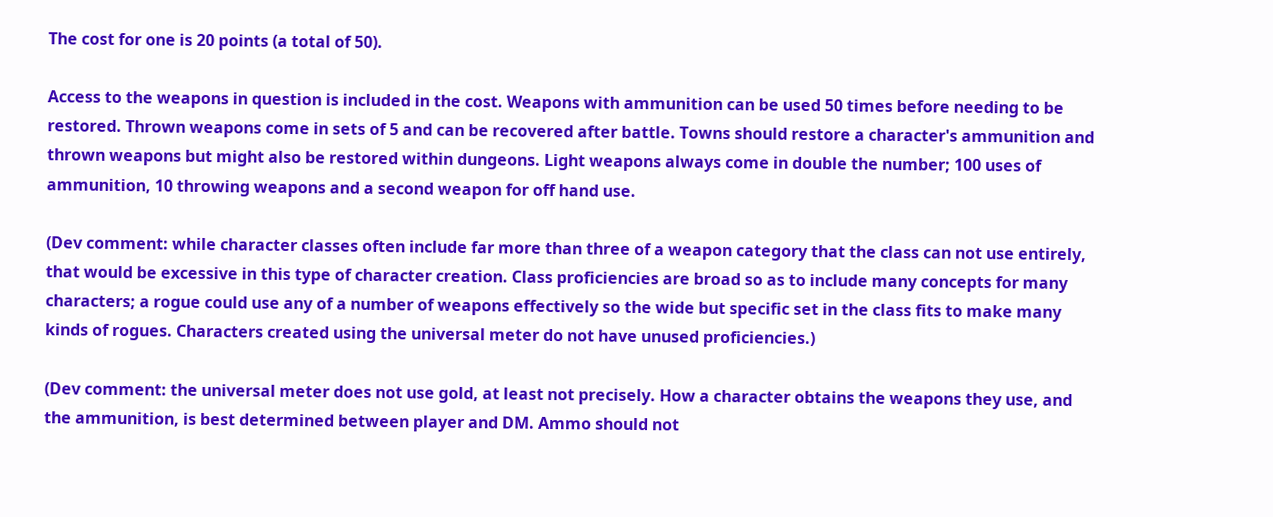The cost for one is 20 points (a total of 50).

Access to the weapons in question is included in the cost. Weapons with ammunition can be used 50 times before needing to be restored. Thrown weapons come in sets of 5 and can be recovered after battle. Towns should restore a character's ammunition and thrown weapons but might also be restored within dungeons. Light weapons always come in double the number; 100 uses of ammunition, 10 throwing weapons and a second weapon for off hand use.

(Dev comment: while character classes often include far more than three of a weapon category that the class can not use entirely, that would be excessive in this type of character creation. Class proficiencies are broad so as to include many concepts for many characters; a rogue could use any of a number of weapons effectively so the wide but specific set in the class fits to make many kinds of rogues. Characters created using the universal meter do not have unused proficiencies.)

(Dev comment: the universal meter does not use gold, at least not precisely. How a character obtains the weapons they use, and the ammunition, is best determined between player and DM. Ammo should not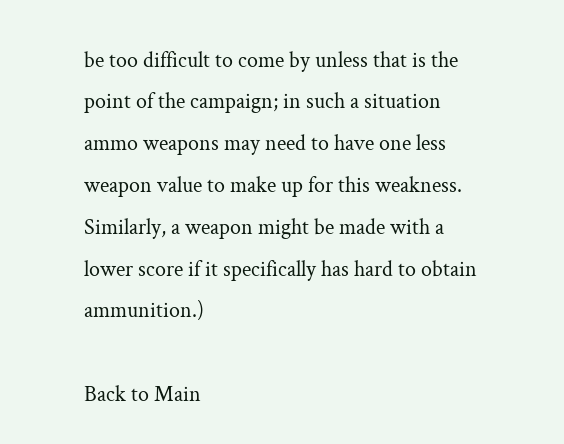be too difficult to come by unless that is the point of the campaign; in such a situation ammo weapons may need to have one less weapon value to make up for this weakness. Similarly, a weapon might be made with a lower score if it specifically has hard to obtain ammunition.)

Back to Main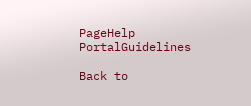PageHelp PortalGuidelines

Back to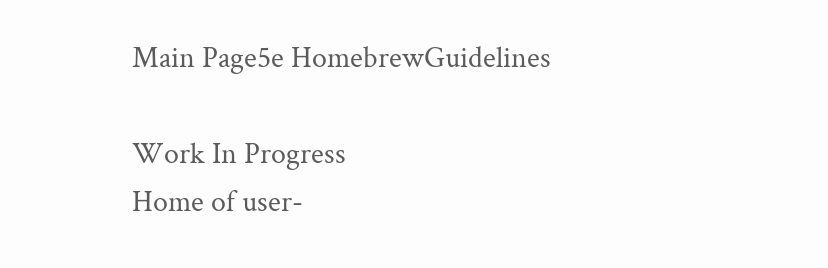Main Page5e HomebrewGuidelines

Work In Progress
Home of user-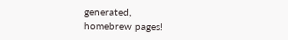generated,
homebrew pages!